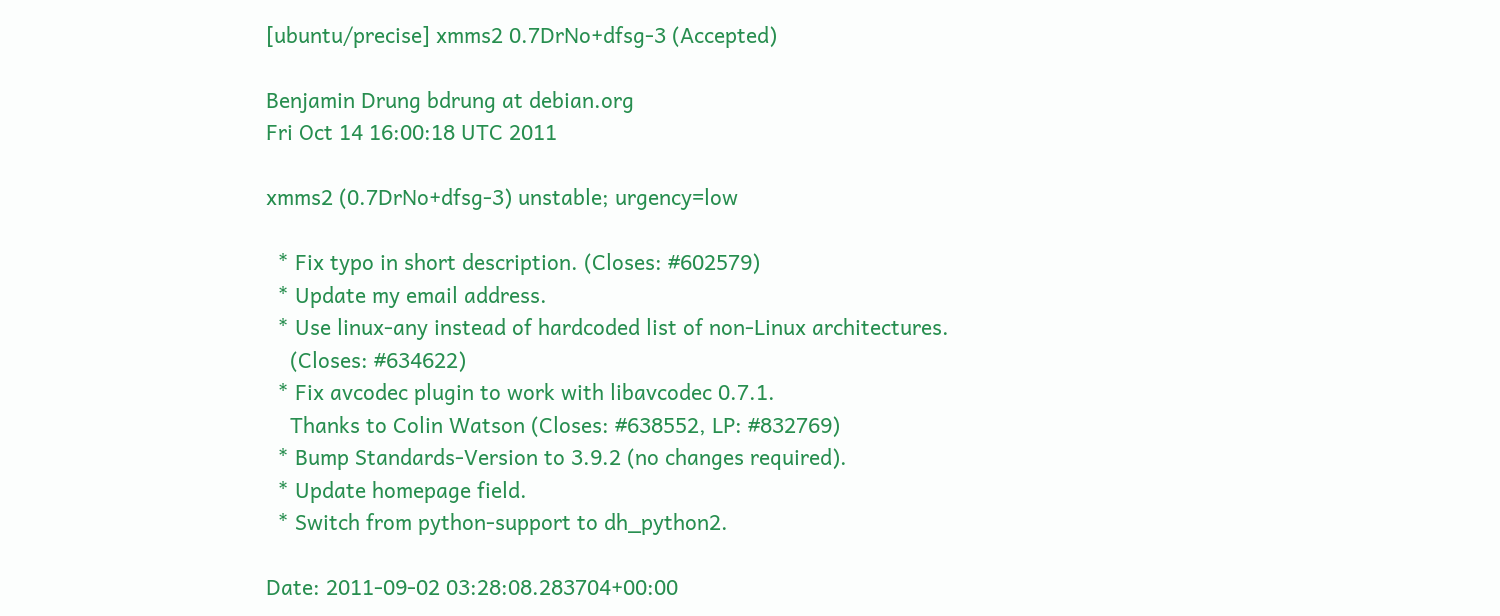[ubuntu/precise] xmms2 0.7DrNo+dfsg-3 (Accepted)

Benjamin Drung bdrung at debian.org
Fri Oct 14 16:00:18 UTC 2011

xmms2 (0.7DrNo+dfsg-3) unstable; urgency=low

  * Fix typo in short description. (Closes: #602579)
  * Update my email address.
  * Use linux-any instead of hardcoded list of non-Linux architectures.
    (Closes: #634622)
  * Fix avcodec plugin to work with libavcodec 0.7.1.
    Thanks to Colin Watson (Closes: #638552, LP: #832769)
  * Bump Standards-Version to 3.9.2 (no changes required).
  * Update homepage field.
  * Switch from python-support to dh_python2.

Date: 2011-09-02 03:28:08.283704+00:00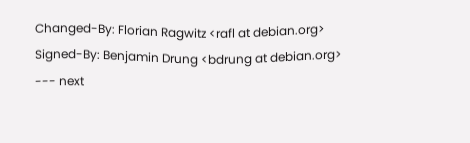Changed-By: Florian Ragwitz <rafl at debian.org>
Signed-By: Benjamin Drung <bdrung at debian.org>
--- next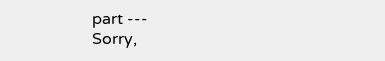part ---
Sorry,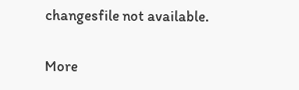changesfile not available.

More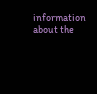information about the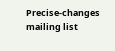Precise-changes mailing list